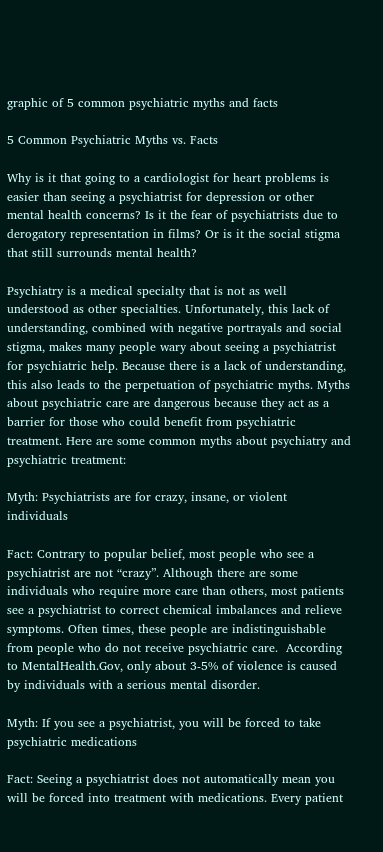graphic of 5 common psychiatric myths and facts

5 Common Psychiatric Myths vs. Facts

Why is it that going to a cardiologist for heart problems is easier than seeing a psychiatrist for depression or other mental health concerns? Is it the fear of psychiatrists due to derogatory representation in films? Or is it the social stigma that still surrounds mental health?

Psychiatry is a medical specialty that is not as well understood as other specialties. Unfortunately, this lack of understanding, combined with negative portrayals and social stigma, makes many people wary about seeing a psychiatrist for psychiatric help. Because there is a lack of understanding, this also leads to the perpetuation of psychiatric myths. Myths about psychiatric care are dangerous because they act as a barrier for those who could benefit from psychiatric treatment. Here are some common myths about psychiatry and psychiatric treatment:

Myth: Psychiatrists are for crazy, insane, or violent individuals

Fact: Contrary to popular belief, most people who see a psychiatrist are not “crazy”. Although there are some individuals who require more care than others, most patients see a psychiatrist to correct chemical imbalances and relieve symptoms. Often times, these people are indistinguishable from people who do not receive psychiatric care.  According to MentalHealth.Gov, only about 3-5% of violence is caused by individuals with a serious mental disorder.

Myth: If you see a psychiatrist, you will be forced to take psychiatric medications

Fact: Seeing a psychiatrist does not automatically mean you will be forced into treatment with medications. Every patient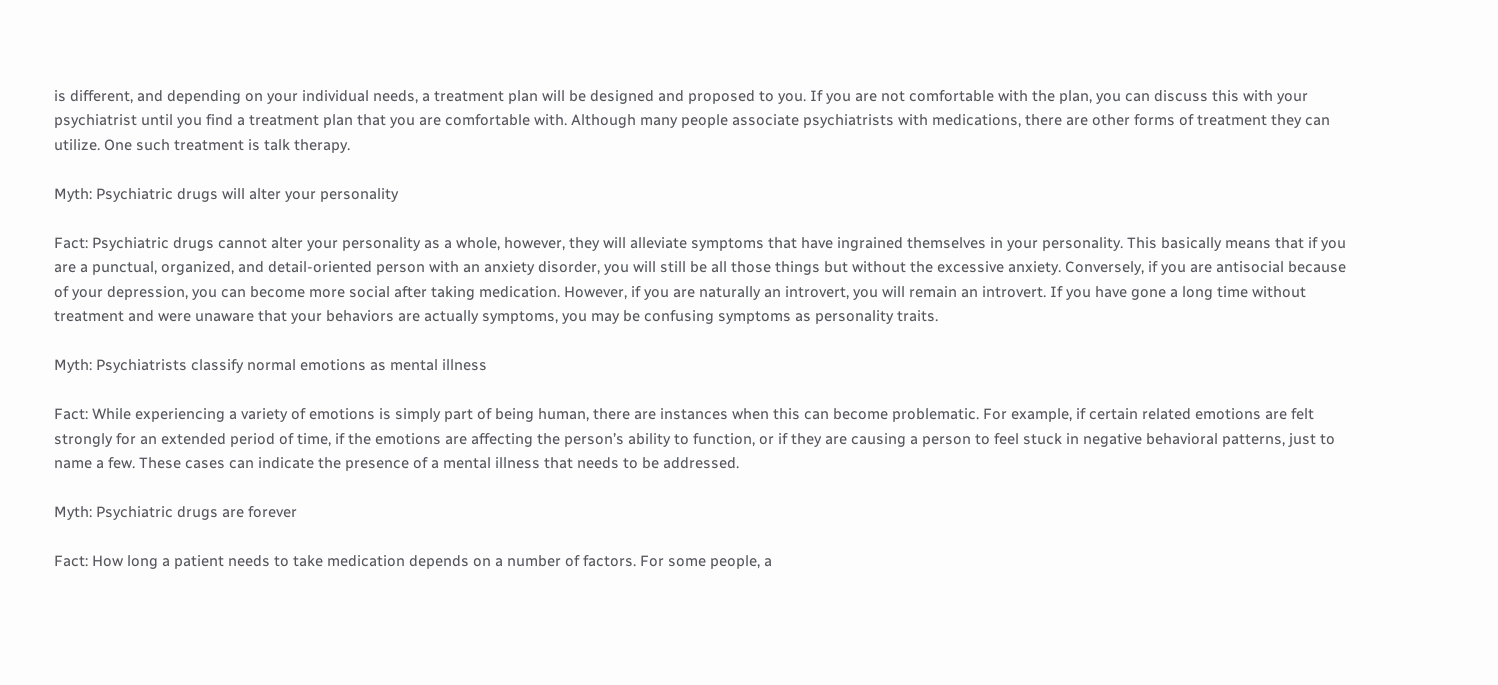is different, and depending on your individual needs, a treatment plan will be designed and proposed to you. If you are not comfortable with the plan, you can discuss this with your psychiatrist until you find a treatment plan that you are comfortable with. Although many people associate psychiatrists with medications, there are other forms of treatment they can utilize. One such treatment is talk therapy.

Myth: Psychiatric drugs will alter your personality

Fact: Psychiatric drugs cannot alter your personality as a whole, however, they will alleviate symptoms that have ingrained themselves in your personality. This basically means that if you are a punctual, organized, and detail-oriented person with an anxiety disorder, you will still be all those things but without the excessive anxiety. Conversely, if you are antisocial because of your depression, you can become more social after taking medication. However, if you are naturally an introvert, you will remain an introvert. If you have gone a long time without treatment and were unaware that your behaviors are actually symptoms, you may be confusing symptoms as personality traits.

Myth: Psychiatrists classify normal emotions as mental illness

Fact: While experiencing a variety of emotions is simply part of being human, there are instances when this can become problematic. For example, if certain related emotions are felt strongly for an extended period of time, if the emotions are affecting the person’s ability to function, or if they are causing a person to feel stuck in negative behavioral patterns, just to name a few. These cases can indicate the presence of a mental illness that needs to be addressed.

Myth: Psychiatric drugs are forever

Fact: How long a patient needs to take medication depends on a number of factors. For some people, a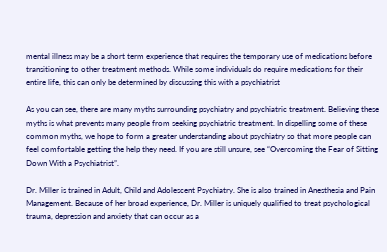mental illness may be a short term experience that requires the temporary use of medications before transitioning to other treatment methods. While some individuals do require medications for their entire life, this can only be determined by discussing this with a psychiatrist

As you can see, there are many myths surrounding psychiatry and psychiatric treatment. Believing these myths is what prevents many people from seeking psychiatric treatment. In dispelling some of these common myths, we hope to form a greater understanding about psychiatry so that more people can feel comfortable getting the help they need. If you are still unsure, see “Overcoming the Fear of Sitting Down With a Psychiatrist”.

Dr. Miller is trained in Adult, Child and Adolescent Psychiatry. She is also trained in Anesthesia and Pain Management. Because of her broad experience, Dr. Miller is uniquely qualified to treat psychological trauma, depression and anxiety that can occur as a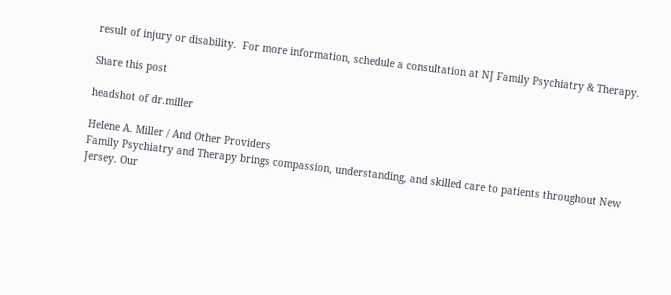result of injury or disability.  For more information, schedule a consultation at NJ Family Psychiatry & Therapy.

Share this post

headshot of dr.miller

Helene A. Miller / And Other Providers
Family Psychiatry and Therapy brings compassion, understanding, and skilled care to patients throughout New Jersey. Our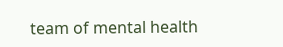team of mental health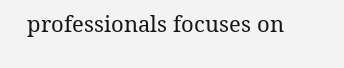professionals focuses on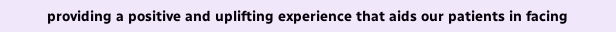providing a positive and uplifting experience that aids our patients in facing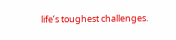life’s toughest challenges.